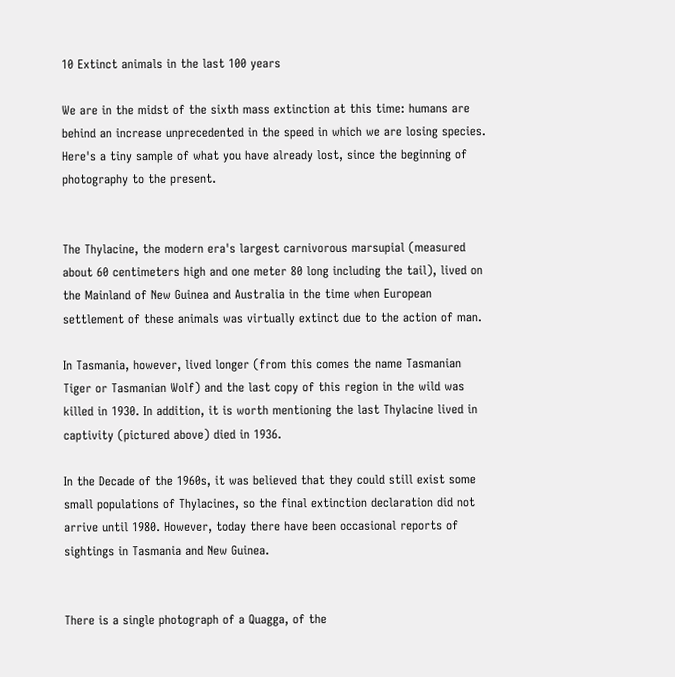10 Extinct animals in the last 100 years

We are in the midst of the sixth mass extinction at this time: humans are behind an increase unprecedented in the speed in which we are losing species. Here's a tiny sample of what you have already lost, since the beginning of photography to the present.


The Thylacine, the modern era's largest carnivorous marsupial (measured about 60 centimeters high and one meter 80 long including the tail), lived on the Mainland of New Guinea and Australia in the time when European settlement of these animals was virtually extinct due to the action of man.

In Tasmania, however, lived longer (from this comes the name Tasmanian Tiger or Tasmanian Wolf) and the last copy of this region in the wild was killed in 1930. In addition, it is worth mentioning the last Thylacine lived in captivity (pictured above) died in 1936.

In the Decade of the 1960s, it was believed that they could still exist some small populations of Thylacines, so the final extinction declaration did not arrive until 1980. However, today there have been occasional reports of sightings in Tasmania and New Guinea.


There is a single photograph of a Quagga, of the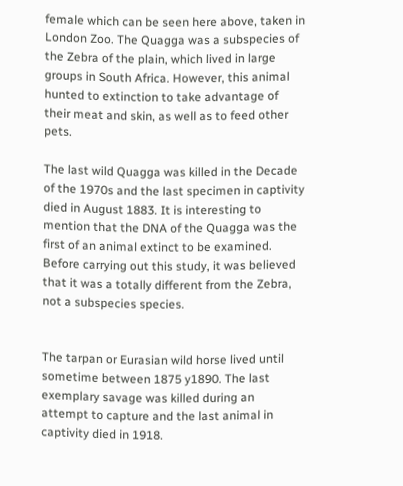female which can be seen here above, taken in London Zoo. The Quagga was a subspecies of the Zebra of the plain, which lived in large groups in South Africa. However, this animal hunted to extinction to take advantage of their meat and skin, as well as to feed other pets.

The last wild Quagga was killed in the Decade of the 1970s and the last specimen in captivity died in August 1883. It is interesting to mention that the DNA of the Quagga was the first of an animal extinct to be examined. Before carrying out this study, it was believed that it was a totally different from the Zebra, not a subspecies species.


The tarpan or Eurasian wild horse lived until sometime between 1875 y1890. The last exemplary savage was killed during an attempt to capture and the last animal in captivity died in 1918.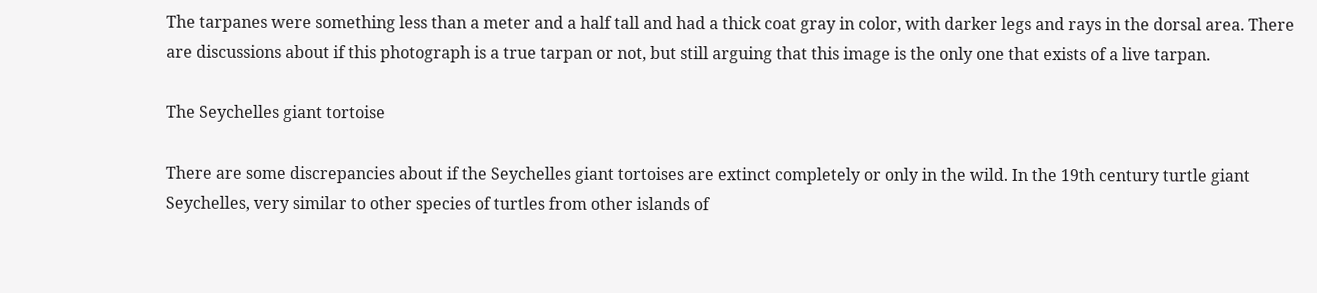The tarpanes were something less than a meter and a half tall and had a thick coat gray in color, with darker legs and rays in the dorsal area. There are discussions about if this photograph is a true tarpan or not, but still arguing that this image is the only one that exists of a live tarpan.

The Seychelles giant tortoise

There are some discrepancies about if the Seychelles giant tortoises are extinct completely or only in the wild. In the 19th century turtle giant Seychelles, very similar to other species of turtles from other islands of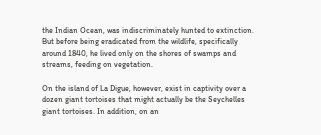the Indian Ocean, was indiscriminately hunted to extinction. But before being eradicated from the wildlife, specifically around 1840, he lived only on the shores of swamps and streams, feeding on vegetation.

On the island of La Digue, however, exist in captivity over a dozen giant tortoises that might actually be the Seychelles giant tortoises. In addition, on an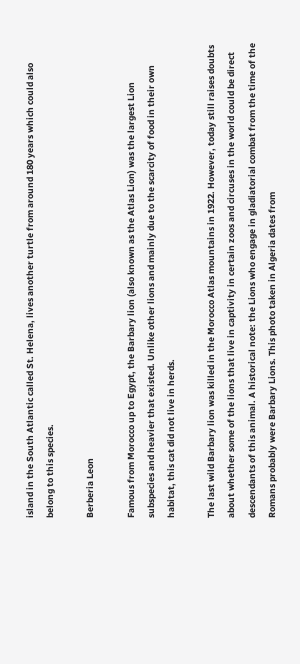island in the South Atlantic called St. Helena, lives another turtle from around 180 years which could also belong to this species.

Berberia Leon

Famous from Morocco up to Egypt, the Barbary lion (also known as the Atlas Lion) was the largest Lion subspecies and heavier that existed. Unlike other lions and mainly due to the scarcity of food in their own habitat, this cat did not live in herds.

The last wild Barbary lion was killed in the Morocco Atlas mountains in 1922. However, today still raises doubts about whether some of the lions that live in captivity in certain zoos and circuses in the world could be direct descendants of this animal. A historical note: the Lions who engage in gladiatorial combat from the time of the Romans probably were Barbary Lions. This photo taken in Algeria dates from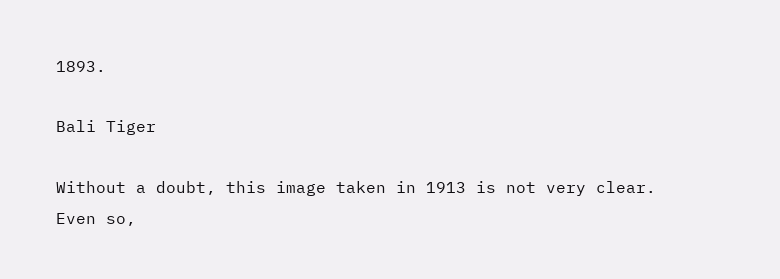1893.

Bali Tiger

Without a doubt, this image taken in 1913 is not very clear. Even so,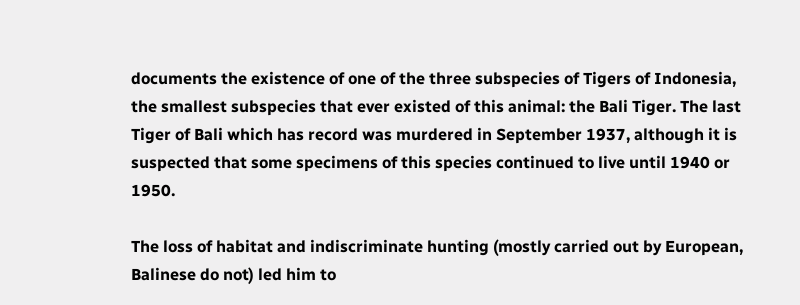documents the existence of one of the three subspecies of Tigers of Indonesia, the smallest subspecies that ever existed of this animal: the Bali Tiger. The last Tiger of Bali which has record was murdered in September 1937, although it is suspected that some specimens of this species continued to live until 1940 or 1950.

The loss of habitat and indiscriminate hunting (mostly carried out by European, Balinese do not) led him to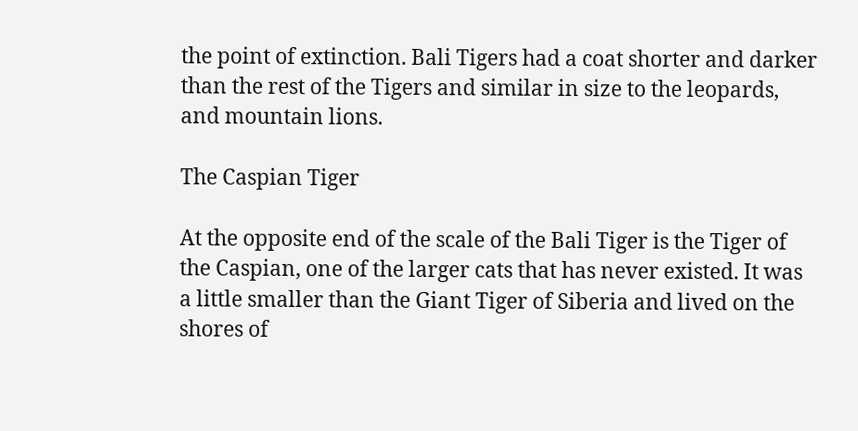the point of extinction. Bali Tigers had a coat shorter and darker than the rest of the Tigers and similar in size to the leopards, and mountain lions.

The Caspian Tiger

At the opposite end of the scale of the Bali Tiger is the Tiger of the Caspian, one of the larger cats that has never existed. It was a little smaller than the Giant Tiger of Siberia and lived on the shores of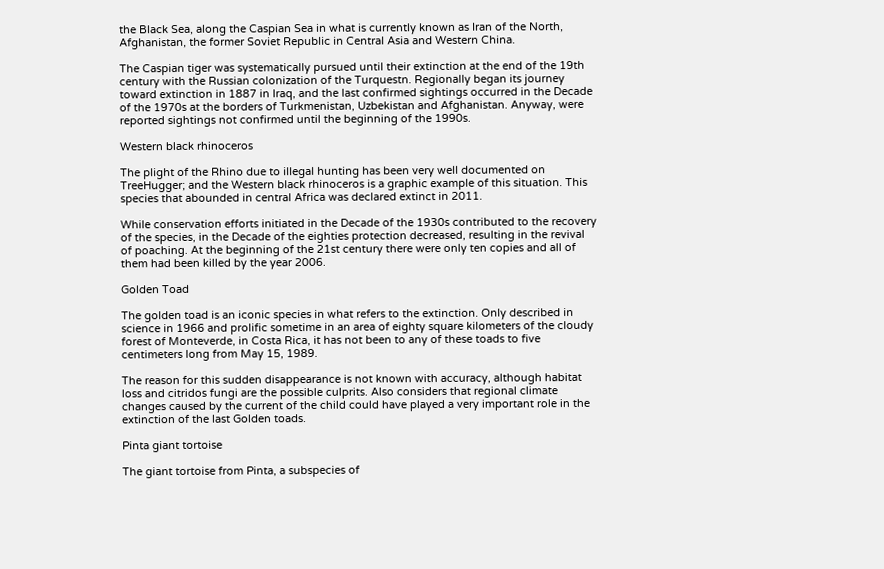the Black Sea, along the Caspian Sea in what is currently known as Iran of the North, Afghanistan, the former Soviet Republic in Central Asia and Western China.

The Caspian tiger was systematically pursued until their extinction at the end of the 19th century with the Russian colonization of the Turquestn. Regionally began its journey toward extinction in 1887 in Iraq, and the last confirmed sightings occurred in the Decade of the 1970s at the borders of Turkmenistan, Uzbekistan and Afghanistan. Anyway, were reported sightings not confirmed until the beginning of the 1990s.

Western black rhinoceros

The plight of the Rhino due to illegal hunting has been very well documented on TreeHugger; and the Western black rhinoceros is a graphic example of this situation. This species that abounded in central Africa was declared extinct in 2011.

While conservation efforts initiated in the Decade of the 1930s contributed to the recovery of the species, in the Decade of the eighties protection decreased, resulting in the revival of poaching. At the beginning of the 21st century there were only ten copies and all of them had been killed by the year 2006.

Golden Toad

The golden toad is an iconic species in what refers to the extinction. Only described in science in 1966 and prolific sometime in an area of eighty square kilometers of the cloudy forest of Monteverde, in Costa Rica, it has not been to any of these toads to five centimeters long from May 15, 1989.

The reason for this sudden disappearance is not known with accuracy, although habitat loss and citridos fungi are the possible culprits. Also considers that regional climate changes caused by the current of the child could have played a very important role in the extinction of the last Golden toads.

Pinta giant tortoise

The giant tortoise from Pinta, a subspecies of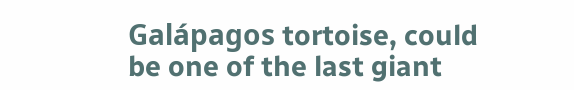Galápagos tortoise, could be one of the last giant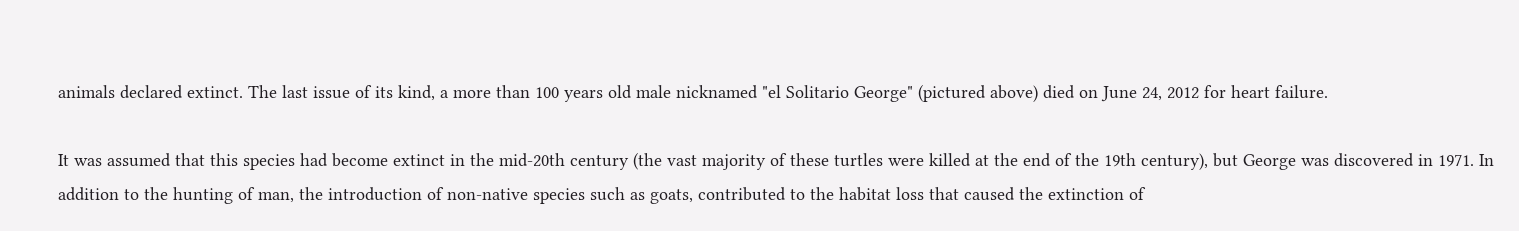animals declared extinct. The last issue of its kind, a more than 100 years old male nicknamed "el Solitario George" (pictured above) died on June 24, 2012 for heart failure.

It was assumed that this species had become extinct in the mid-20th century (the vast majority of these turtles were killed at the end of the 19th century), but George was discovered in 1971. In addition to the hunting of man, the introduction of non-native species such as goats, contributed to the habitat loss that caused the extinction of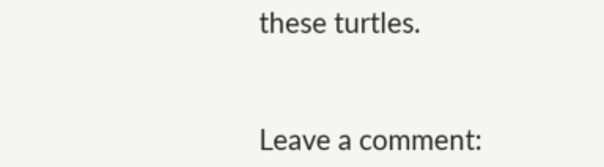these turtles.


Leave a comment: